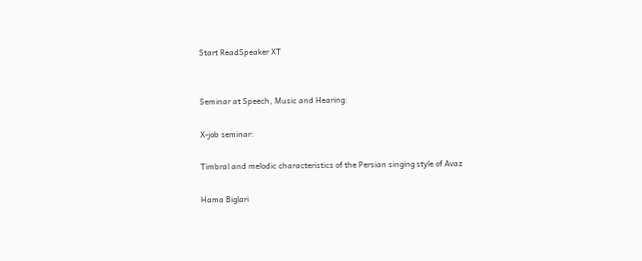Start ReadSpeaker XT


Seminar at Speech, Music and Hearing:

X-job seminar:

Timbral and melodic characteristics of the Persian singing style of Avaz

Hama Biglari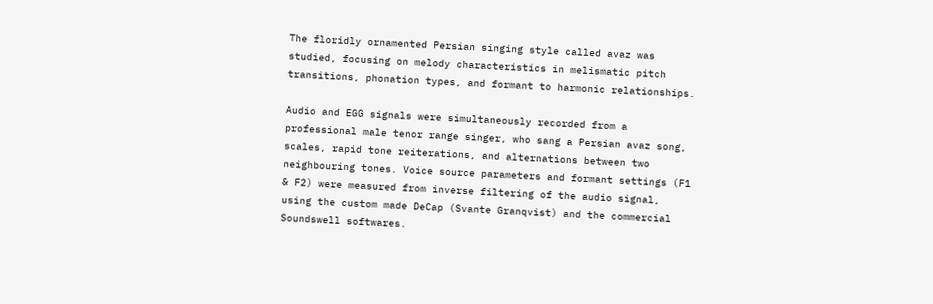The floridly ornamented Persian singing style called avaz was studied, focusing on melody characteristics in melismatic pitch transitions, phonation types, and formant to harmonic relationships.

Audio and EGG signals were simultaneously recorded from a professional male tenor range singer, who sang a Persian avaz song, scales, rapid tone reiterations, and alternations between two neighbouring tones. Voice source parameters and formant settings (F1 & F2) were measured from inverse filtering of the audio signal, using the custom made DeCap (Svante Granqvist) and the commercial Soundswell softwares.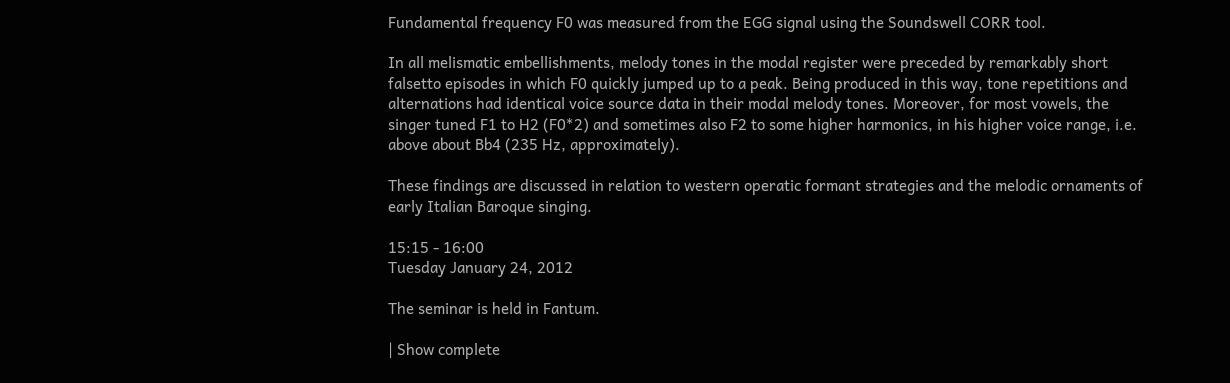Fundamental frequency F0 was measured from the EGG signal using the Soundswell CORR tool.

In all melismatic embellishments, melody tones in the modal register were preceded by remarkably short falsetto episodes in which F0 quickly jumped up to a peak. Being produced in this way, tone repetitions and alternations had identical voice source data in their modal melody tones. Moreover, for most vowels, the singer tuned F1 to H2 (F0*2) and sometimes also F2 to some higher harmonics, in his higher voice range, i.e. above about Bb4 (235 Hz, approximately).

These findings are discussed in relation to western operatic formant strategies and the melodic ornaments of early Italian Baroque singing.

15:15 - 16:00
Tuesday January 24, 2012

The seminar is held in Fantum.

| Show complete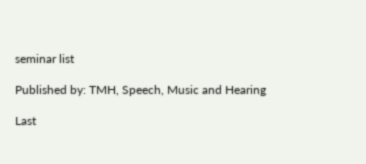seminar list

Published by: TMH, Speech, Music and Hearing

Last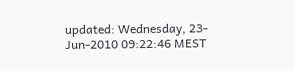updated: Wednesday, 23-Jun-2010 09:22:46 MEST